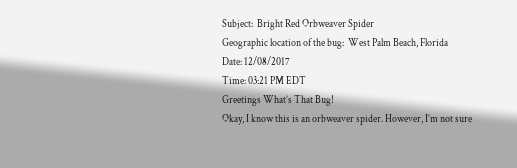Subject:  Bright Red Orbweaver Spider
Geographic location of the bug:  West Palm Beach, Florida
Date: 12/08/2017
Time: 03:21 PM EDT
Greetings What’s That Bug!
Okay, I know this is an orbweaver spider. However, I’m not sure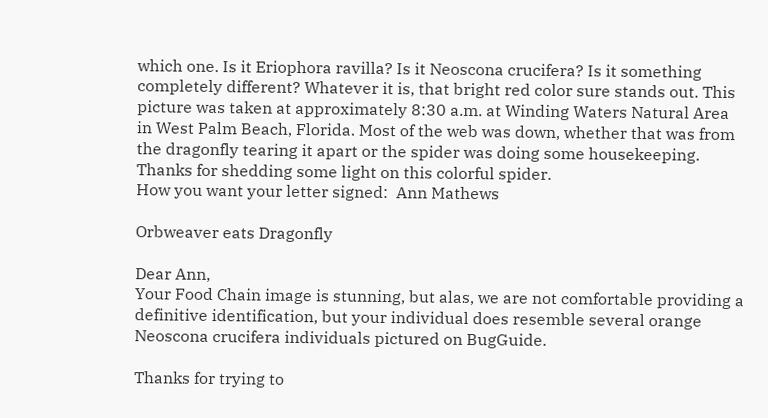which one. Is it Eriophora ravilla? Is it Neoscona crucifera? Is it something completely different? Whatever it is, that bright red color sure stands out. This picture was taken at approximately 8:30 a.m. at Winding Waters Natural Area in West Palm Beach, Florida. Most of the web was down, whether that was from the dragonfly tearing it apart or the spider was doing some housekeeping. Thanks for shedding some light on this colorful spider.
How you want your letter signed:  Ann Mathews

Orbweaver eats Dragonfly

Dear Ann,
Your Food Chain image is stunning, but alas, we are not comfortable providing a definitive identification, but your individual does resemble several orange
Neoscona crucifera individuals pictured on BugGuide.

Thanks for trying to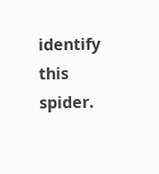identify this spider.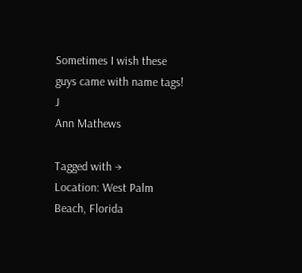Sometimes I wish these guys came with name tags! J
Ann Mathews

Tagged with →
Location: West Palm Beach, Florida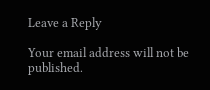Leave a Reply

Your email address will not be published.